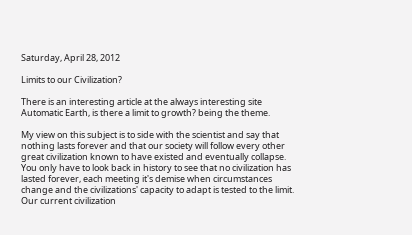Saturday, April 28, 2012

Limits to our Civilization?

There is an interesting article at the always interesting site Automatic Earth, is there a limit to growth? being the theme.

My view on this subject is to side with the scientist and say that nothing lasts forever and that our society will follow every other great civilization known to have existed and eventually collapse.
You only have to look back in history to see that no civilization has lasted forever, each meeting it's demise when circumstances change and the civilizations' capacity to adapt is tested to the limit.
Our current civilization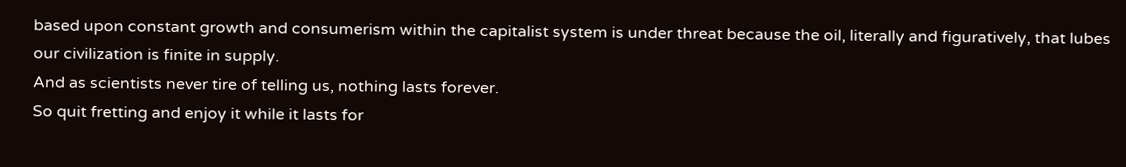based upon constant growth and consumerism within the capitalist system is under threat because the oil, literally and figuratively, that lubes our civilization is finite in supply.
And as scientists never tire of telling us, nothing lasts forever.
So quit fretting and enjoy it while it lasts for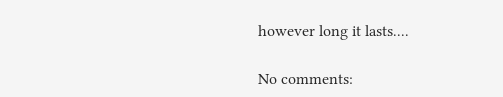however long it lasts....

No comments: